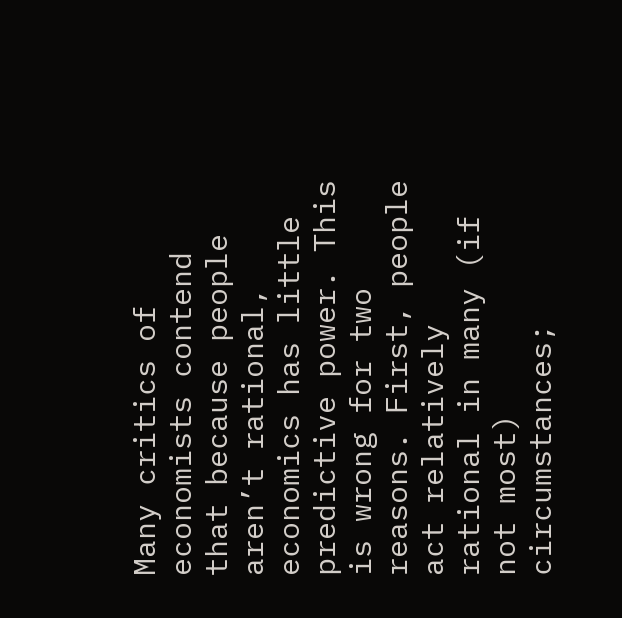Many critics of economists contend that because people aren’t rational, economics has little predictive power. This is wrong for two reasons. First, people act relatively rational in many (if not most) circumstances;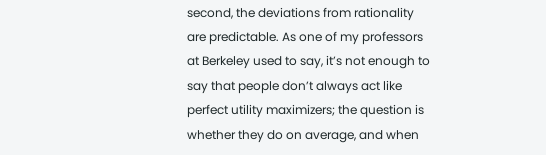second, the deviations from rationality are predictable. As one of my professors at Berkeley used to say, it’s not enough to say that people don’t always act like perfect utility maximizers; the question is whether they do on average, and when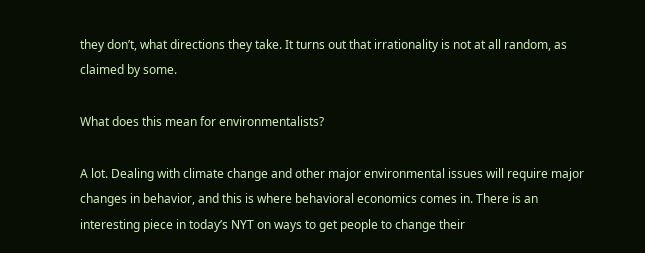they don’t, what directions they take. It turns out that irrationality is not at all random, as claimed by some.

What does this mean for environmentalists?

A lot. Dealing with climate change and other major environmental issues will require major changes in behavior, and this is where behavioral economics comes in. There is an interesting piece in today’s NYT on ways to get people to change their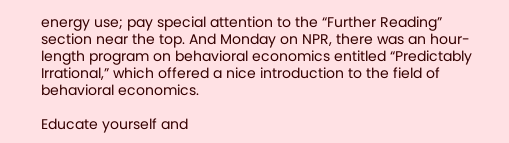energy use; pay special attention to the “Further Reading” section near the top. And Monday on NPR, there was an hour-length program on behavioral economics entitled “Predictably Irrational,” which offered a nice introduction to the field of behavioral economics.

Educate yourself and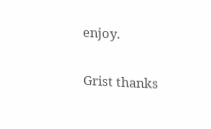enjoy.

Grist thanks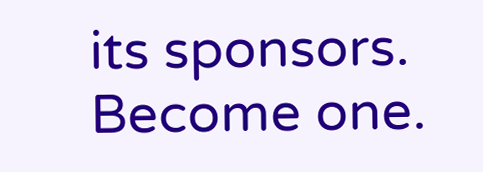its sponsors. Become one.